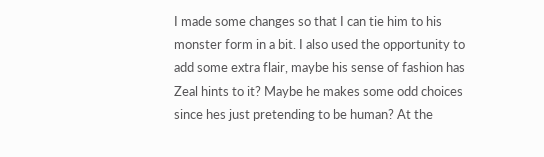I made some changes so that I can tie him to his monster form in a bit. I also used the opportunity to add some extra flair, maybe his sense of fashion has Zeal hints to it? Maybe he makes some odd choices since hes just pretending to be human? At the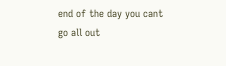end of the day you cant go all out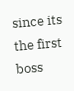since its the first boss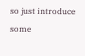so just introduce some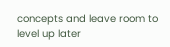concepts and leave room to level up later